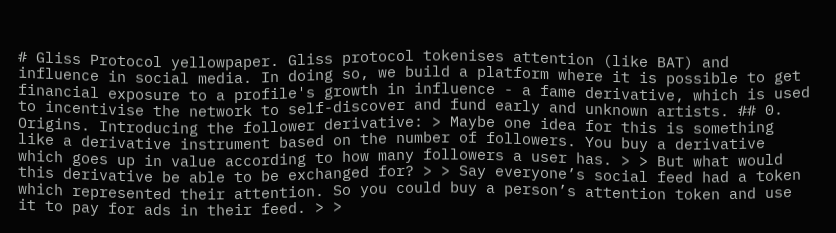# Gliss Protocol yellowpaper. Gliss protocol tokenises attention (like BAT) and influence in social media. In doing so, we build a platform where it is possible to get financial exposure to a profile's growth in influence - a fame derivative, which is used to incentivise the network to self-discover and fund early and unknown artists. ## 0. Origins. Introducing the follower derivative: > Maybe one idea for this is something like a derivative instrument based on the number of followers. You buy a derivative which goes up in value according to how many followers a user has. > > But what would this derivative be able to be exchanged for? > > Say everyone’s social feed had a token which represented their attention. So you could buy a person’s attention token and use it to pay for ads in their feed. > >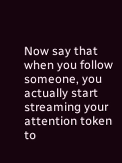Now say that when you follow someone, you actually start streaming your attention token to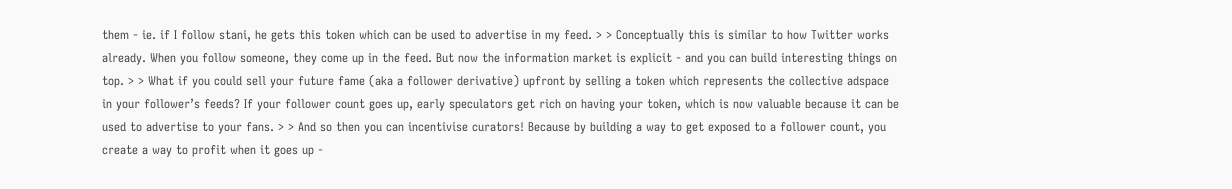them - ie. if I follow stani, he gets this token which can be used to advertise in my feed. > > Conceptually this is similar to how Twitter works already. When you follow someone, they come up in the feed. But now the information market is explicit - and you can build interesting things on top. > > What if you could sell your future fame (aka a follower derivative) upfront by selling a token which represents the collective adspace in your follower’s feeds? If your follower count goes up, early speculators get rich on having your token, which is now valuable because it can be used to advertise to your fans. > > And so then you can incentivise curators! Because by building a way to get exposed to a follower count, you create a way to profit when it goes up -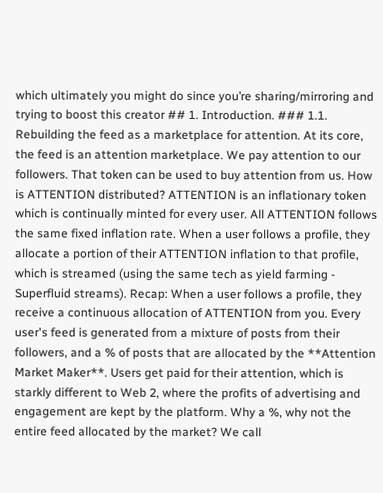which ultimately you might do since you’re sharing/mirroring and trying to boost this creator ## 1. Introduction. ### 1.1. Rebuilding the feed as a marketplace for attention. At its core, the feed is an attention marketplace. We pay attention to our followers. That token can be used to buy attention from us. How is ATTENTION distributed? ATTENTION is an inflationary token which is continually minted for every user. All ATTENTION follows the same fixed inflation rate. When a user follows a profile, they allocate a portion of their ATTENTION inflation to that profile, which is streamed (using the same tech as yield farming - Superfluid streams). Recap: When a user follows a profile, they receive a continuous allocation of ATTENTION from you. Every user's feed is generated from a mixture of posts from their followers, and a % of posts that are allocated by the **Attention Market Maker**. Users get paid for their attention, which is starkly different to Web 2, where the profits of advertising and engagement are kept by the platform. Why a %, why not the entire feed allocated by the market? We call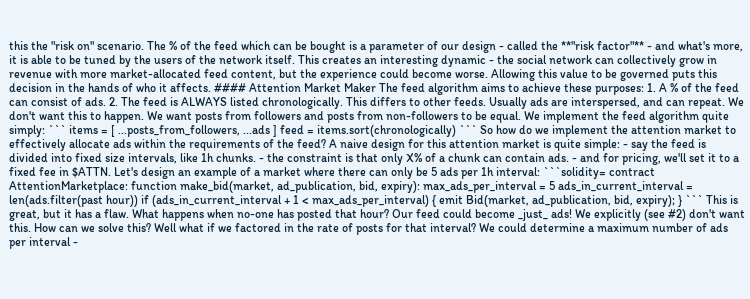this the "risk on" scenario. The % of the feed which can be bought is a parameter of our design - called the **"risk factor"** - and what's more, it is able to be tuned by the users of the network itself. This creates an interesting dynamic - the social network can collectively grow in revenue with more market-allocated feed content, but the experience could become worse. Allowing this value to be governed puts this decision in the hands of who it affects. #### Attention Market Maker The feed algorithm aims to achieve these purposes: 1. A % of the feed can consist of ads. 2. The feed is ALWAYS listed chronologically. This differs to other feeds. Usually ads are interspersed, and can repeat. We don't want this to happen. We want posts from followers and posts from non-followers to be equal. We implement the feed algorithm quite simply: ``` items = [ ...posts_from_followers, ...ads ] feed = items.sort(chronologically) ``` So how do we implement the attention market to effectively allocate ads within the requirements of the feed? A naive design for this attention market is quite simple: - say the feed is divided into fixed size intervals, like 1h chunks. - the constraint is that only X% of a chunk can contain ads. - and for pricing, we'll set it to a fixed fee in $ATTN. Let's design an example of a market where there can only be 5 ads per 1h interval: ```solidity= contract AttentionMarketplace: function make_bid(market, ad_publication, bid, expiry): max_ads_per_interval = 5 ads_in_current_interval = len(ads.filter(past hour)) if (ads_in_current_interval + 1 < max_ads_per_interval) { emit Bid(market, ad_publication, bid, expiry); } ``` This is great, but it has a flaw. What happens when no-one has posted that hour? Our feed could become _just_ ads! We explicitly (see #2) don't want this. How can we solve this? Well what if we factored in the rate of posts for that interval? We could determine a maximum number of ads per interval -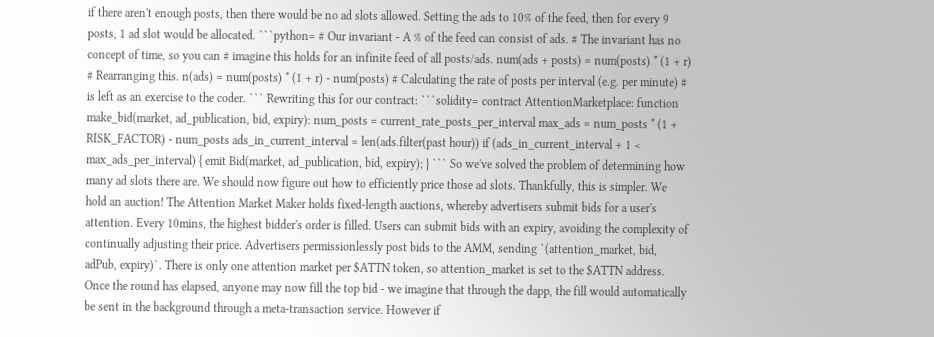if there aren't enough posts, then there would be no ad slots allowed. Setting the ads to 10% of the feed, then for every 9 posts, 1 ad slot would be allocated. ```python= # Our invariant - A % of the feed can consist of ads. # The invariant has no concept of time, so you can # imagine this holds for an infinite feed of all posts/ads. num(ads + posts) = num(posts) * (1 + r) # Rearranging this. n(ads) = num(posts) * (1 + r) - num(posts) # Calculating the rate of posts per interval (e.g. per minute) # is left as an exercise to the coder. ``` Rewriting this for our contract: ```solidity= contract AttentionMarketplace: function make_bid(market, ad_publication, bid, expiry): num_posts = current_rate_posts_per_interval max_ads = num_posts * (1 + RISK_FACTOR) - num_posts ads_in_current_interval = len(ads.filter(past hour)) if (ads_in_current_interval + 1 < max_ads_per_interval) { emit Bid(market, ad_publication, bid, expiry); } ``` So we've solved the problem of determining how many ad slots there are. We should now figure out how to efficiently price those ad slots. Thankfully, this is simpler. We hold an auction! The Attention Market Maker holds fixed-length auctions, whereby advertisers submit bids for a user's attention. Every 10mins, the highest bidder's order is filled. Users can submit bids with an expiry, avoiding the complexity of continually adjusting their price. Advertisers permissionlessly post bids to the AMM, sending `(attention_market, bid, adPub, expiry)`. There is only one attention market per $ATTN token, so attention_market is set to the $ATTN address. Once the round has elapsed, anyone may now fill the top bid - we imagine that through the dapp, the fill would automatically be sent in the background through a meta-transaction service. However if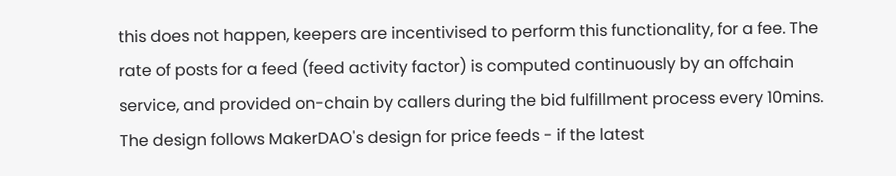this does not happen, keepers are incentivised to perform this functionality, for a fee. The rate of posts for a feed (feed activity factor) is computed continuously by an offchain service, and provided on-chain by callers during the bid fulfillment process every 10mins. The design follows MakerDAO's design for price feeds - if the latest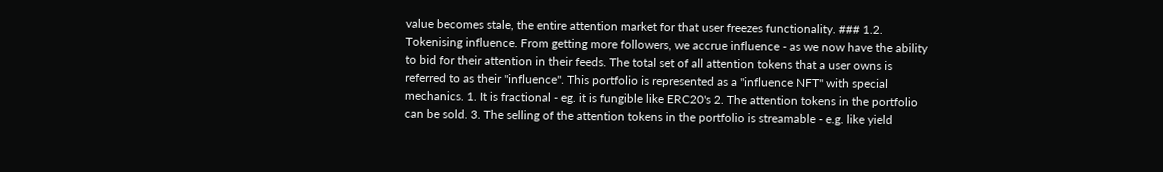value becomes stale, the entire attention market for that user freezes functionality. ### 1.2. Tokenising influence. From getting more followers, we accrue influence - as we now have the ability to bid for their attention in their feeds. The total set of all attention tokens that a user owns is referred to as their "influence". This portfolio is represented as a "influence NFT" with special mechanics. 1. It is fractional - eg. it is fungible like ERC20's 2. The attention tokens in the portfolio can be sold. 3. The selling of the attention tokens in the portfolio is streamable - e.g. like yield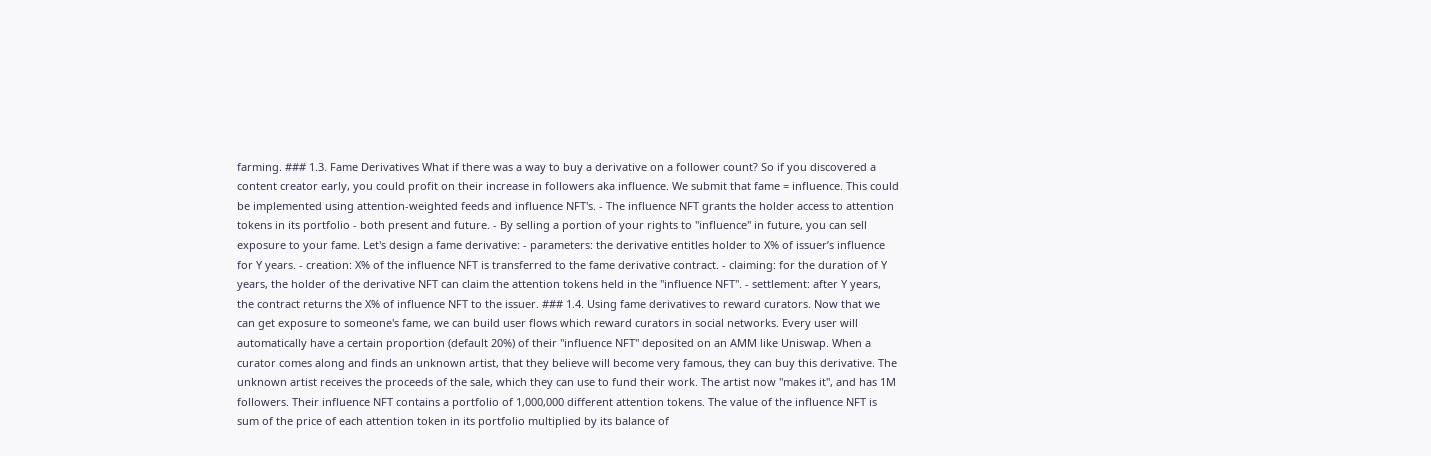farming. ### 1.3. Fame Derivatives What if there was a way to buy a derivative on a follower count? So if you discovered a content creator early, you could profit on their increase in followers aka influence. We submit that fame = influence. This could be implemented using attention-weighted feeds and influence NFT's. - The influence NFT grants the holder access to attention tokens in its portfolio - both present and future. - By selling a portion of your rights to "influence" in future, you can sell exposure to your fame. Let's design a fame derivative: - parameters: the derivative entitles holder to X% of issuer’s influence for Y years. - creation: X% of the influence NFT is transferred to the fame derivative contract. - claiming: for the duration of Y years, the holder of the derivative NFT can claim the attention tokens held in the "influence NFT". - settlement: after Y years, the contract returns the X% of influence NFT to the issuer. ### 1.4. Using fame derivatives to reward curators. Now that we can get exposure to someone's fame, we can build user flows which reward curators in social networks. Every user will automatically have a certain proportion (default 20%) of their "influence NFT" deposited on an AMM like Uniswap. When a curator comes along and finds an unknown artist, that they believe will become very famous, they can buy this derivative. The unknown artist receives the proceeds of the sale, which they can use to fund their work. The artist now "makes it", and has 1M followers. Their influence NFT contains a portfolio of 1,000,000 different attention tokens. The value of the influence NFT is sum of the price of each attention token in its portfolio multiplied by its balance of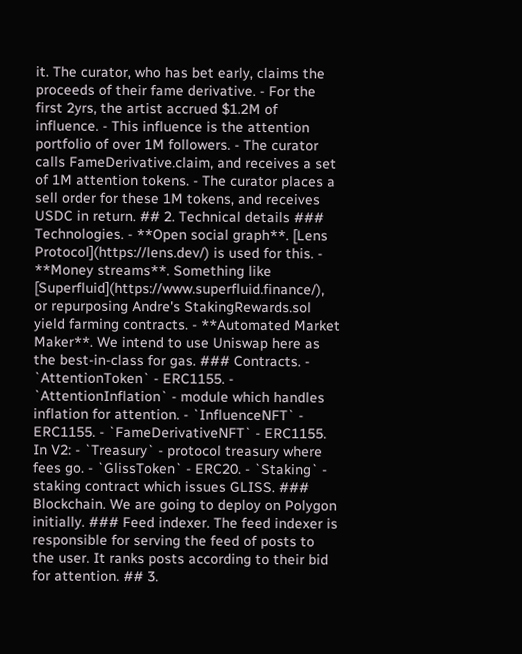it. The curator, who has bet early, claims the proceeds of their fame derivative. - For the first 2yrs, the artist accrued $1.2M of influence. - This influence is the attention portfolio of over 1M followers. - The curator calls FameDerivative.claim, and receives a set of 1M attention tokens. - The curator places a sell order for these 1M tokens, and receives USDC in return. ## 2. Technical details ### Technologies. - **Open social graph**. [Lens Protocol](https://lens.dev/) is used for this. - **Money streams**. Something like [Superfluid](https://www.superfluid.finance/), or repurposing Andre's StakingRewards.sol yield farming contracts. - **Automated Market Maker**. We intend to use Uniswap here as the best-in-class for gas. ### Contracts. - `AttentionToken` - ERC1155. - `AttentionInflation` - module which handles inflation for attention. - `InfluenceNFT` - ERC1155. - `FameDerivativeNFT` - ERC1155. In V2: - `Treasury` - protocol treasury where fees go. - `GlissToken` - ERC20. - `Staking` - staking contract which issues GLISS. ### Blockchain. We are going to deploy on Polygon initially. ### Feed indexer. The feed indexer is responsible for serving the feed of posts to the user. It ranks posts according to their bid for attention. ## 3.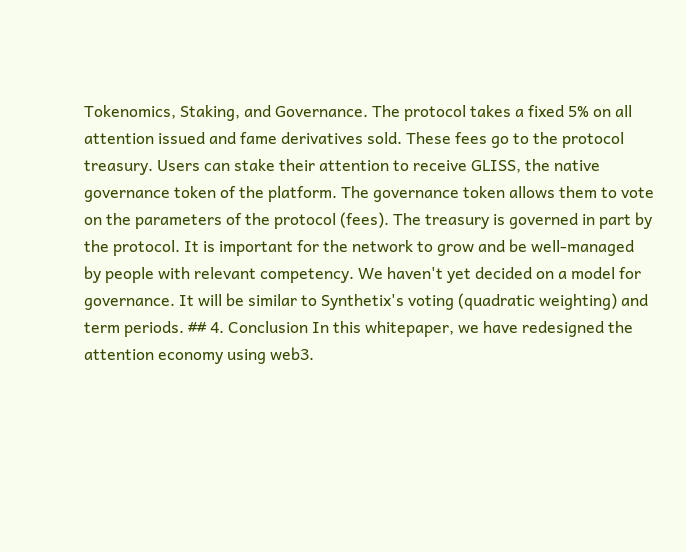Tokenomics, Staking, and Governance. The protocol takes a fixed 5% on all attention issued and fame derivatives sold. These fees go to the protocol treasury. Users can stake their attention to receive GLISS, the native governance token of the platform. The governance token allows them to vote on the parameters of the protocol (fees). The treasury is governed in part by the protocol. It is important for the network to grow and be well-managed by people with relevant competency. We haven't yet decided on a model for governance. It will be similar to Synthetix's voting (quadratic weighting) and term periods. ## 4. Conclusion In this whitepaper, we have redesigned the attention economy using web3.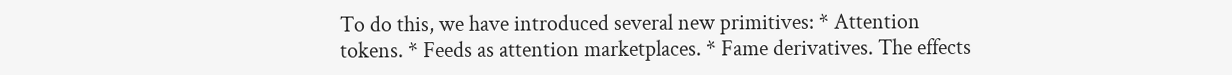To do this, we have introduced several new primitives: * Attention tokens. * Feeds as attention marketplaces. * Fame derivatives. The effects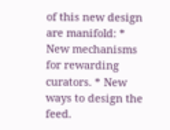of this new design are manifold: * New mechanisms for rewarding curators. * New ways to design the feed.